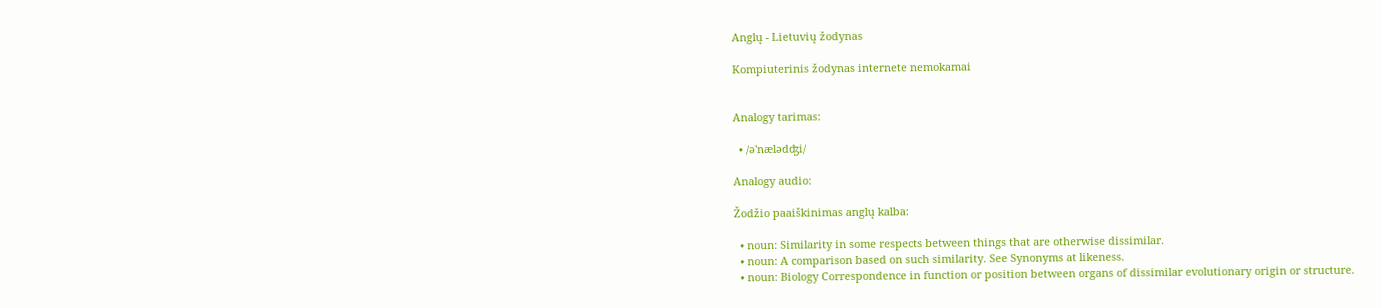Anglų - Lietuvių žodynas

Kompiuterinis žodynas internete nemokamai


Analogy tarimas:

  • /ə'nælədʤi/

Analogy audio:

Žodžio paaiškinimas anglų kalba:

  • noun: Similarity in some respects between things that are otherwise dissimilar.
  • noun: A comparison based on such similarity. See Synonyms at likeness.
  • noun: Biology Correspondence in function or position between organs of dissimilar evolutionary origin or structure.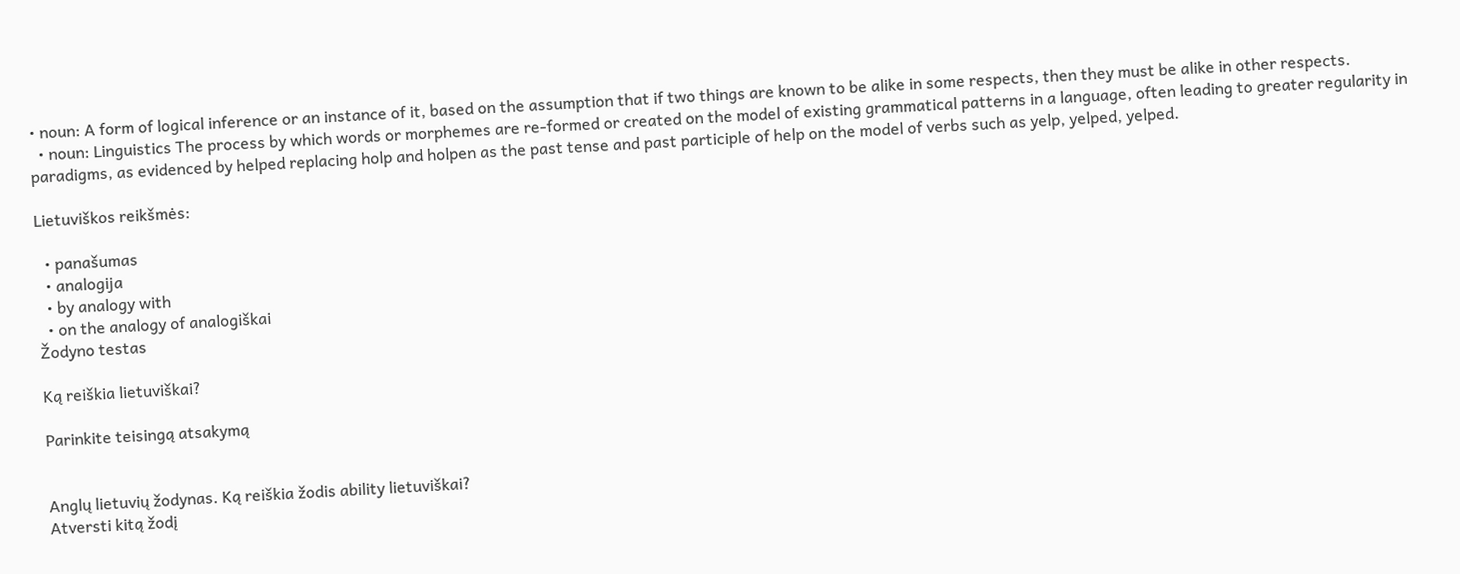• noun: A form of logical inference or an instance of it, based on the assumption that if two things are known to be alike in some respects, then they must be alike in other respects.
  • noun: Linguistics The process by which words or morphemes are re-formed or created on the model of existing grammatical patterns in a language, often leading to greater regularity in paradigms, as evidenced by helped replacing holp and holpen as the past tense and past participle of help on the model of verbs such as yelp, yelped, yelped.

Lietuviškos reikšmės:

  • panašumas
  • analogija
  • by analogy with
  • on the analogy of analogiškai
Žodyno testas

Ką reiškia lietuviškai?

Parinkite teisingą atsakymą


Anglų lietuvių žodynas. Ką reiškia žodis ability lietuviškai?
Atversti kitą žodį